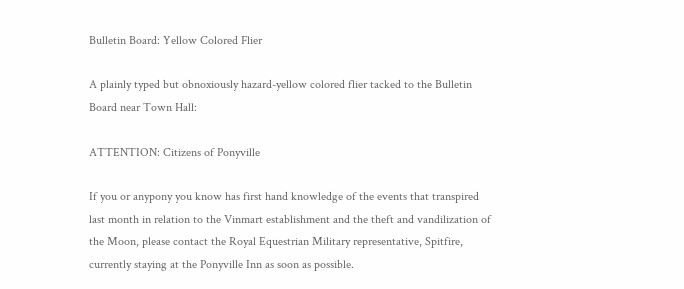Bulletin Board: Yellow Colored Flier

A plainly typed but obnoxiously hazard-yellow colored flier tacked to the Bulletin Board near Town Hall:

ATTENTION: Citizens of Ponyville

If you or anypony you know has first hand knowledge of the events that transpired last month in relation to the Vinmart establishment and the theft and vandilization of the Moon, please contact the Royal Equestrian Military representative, Spitfire, currently staying at the Ponyville Inn as soon as possible.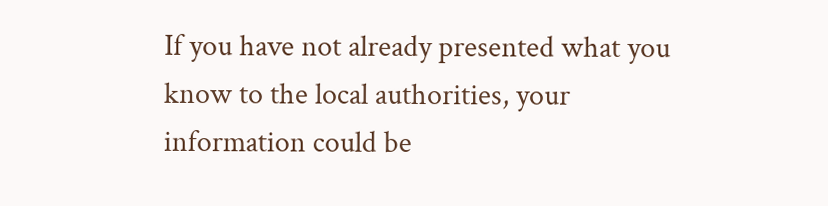If you have not already presented what you know to the local authorities, your information could be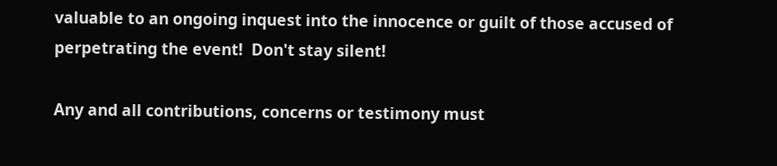valuable to an ongoing inquest into the innocence or guilt of those accused of perpetrating the event!  Don't stay silent!

Any and all contributions, concerns or testimony must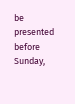be presented before Sunday,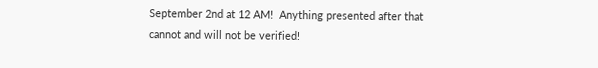September 2nd at 12 AM!  Anything presented after that cannot and will not be verified!